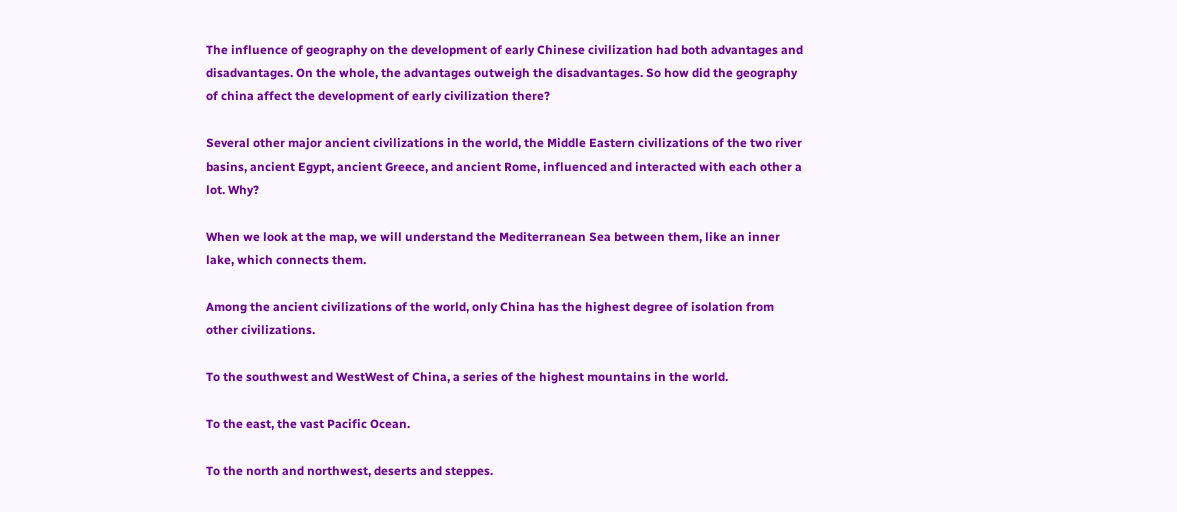The influence of geography on the development of early Chinese civilization had both advantages and disadvantages. On the whole, the advantages outweigh the disadvantages. So how did the geography of china affect the development of early civilization there?

Several other major ancient civilizations in the world, the Middle Eastern civilizations of the two river basins, ancient Egypt, ancient Greece, and ancient Rome, influenced and interacted with each other a lot. Why?

When we look at the map, we will understand the Mediterranean Sea between them, like an inner lake, which connects them.

Among the ancient civilizations of the world, only China has the highest degree of isolation from other civilizations.

To the southwest and WestWest of China, a series of the highest mountains in the world.

To the east, the vast Pacific Ocean.

To the north and northwest, deserts and steppes.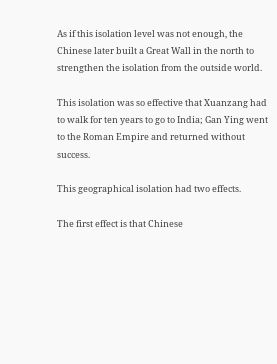As if this isolation level was not enough, the Chinese later built a Great Wall in the north to strengthen the isolation from the outside world.

This isolation was so effective that Xuanzang had to walk for ten years to go to India; Gan Ying went to the Roman Empire and returned without success.

This geographical isolation had two effects.

The first effect is that Chinese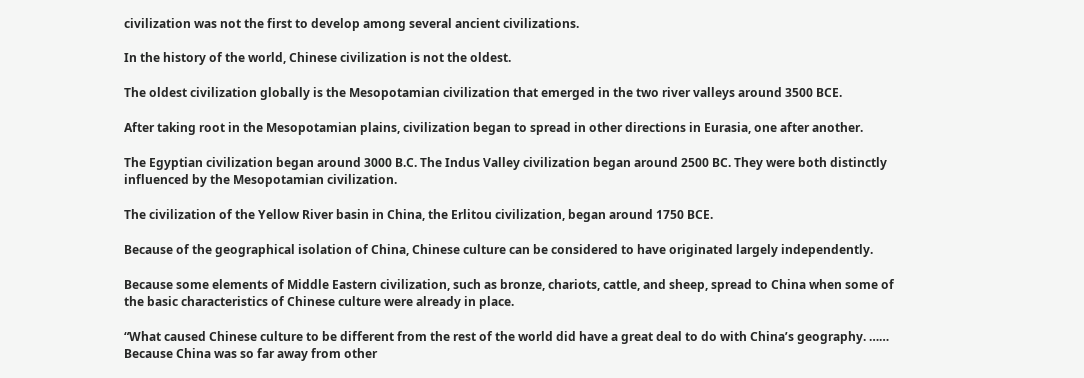civilization was not the first to develop among several ancient civilizations.

In the history of the world, Chinese civilization is not the oldest.

The oldest civilization globally is the Mesopotamian civilization that emerged in the two river valleys around 3500 BCE.

After taking root in the Mesopotamian plains, civilization began to spread in other directions in Eurasia, one after another.

The Egyptian civilization began around 3000 B.C. The Indus Valley civilization began around 2500 BC. They were both distinctly influenced by the Mesopotamian civilization.

The civilization of the Yellow River basin in China, the Erlitou civilization, began around 1750 BCE.

Because of the geographical isolation of China, Chinese culture can be considered to have originated largely independently.

Because some elements of Middle Eastern civilization, such as bronze, chariots, cattle, and sheep, spread to China when some of the basic characteristics of Chinese culture were already in place.

“What caused Chinese culture to be different from the rest of the world did have a great deal to do with China’s geography. …… Because China was so far away from other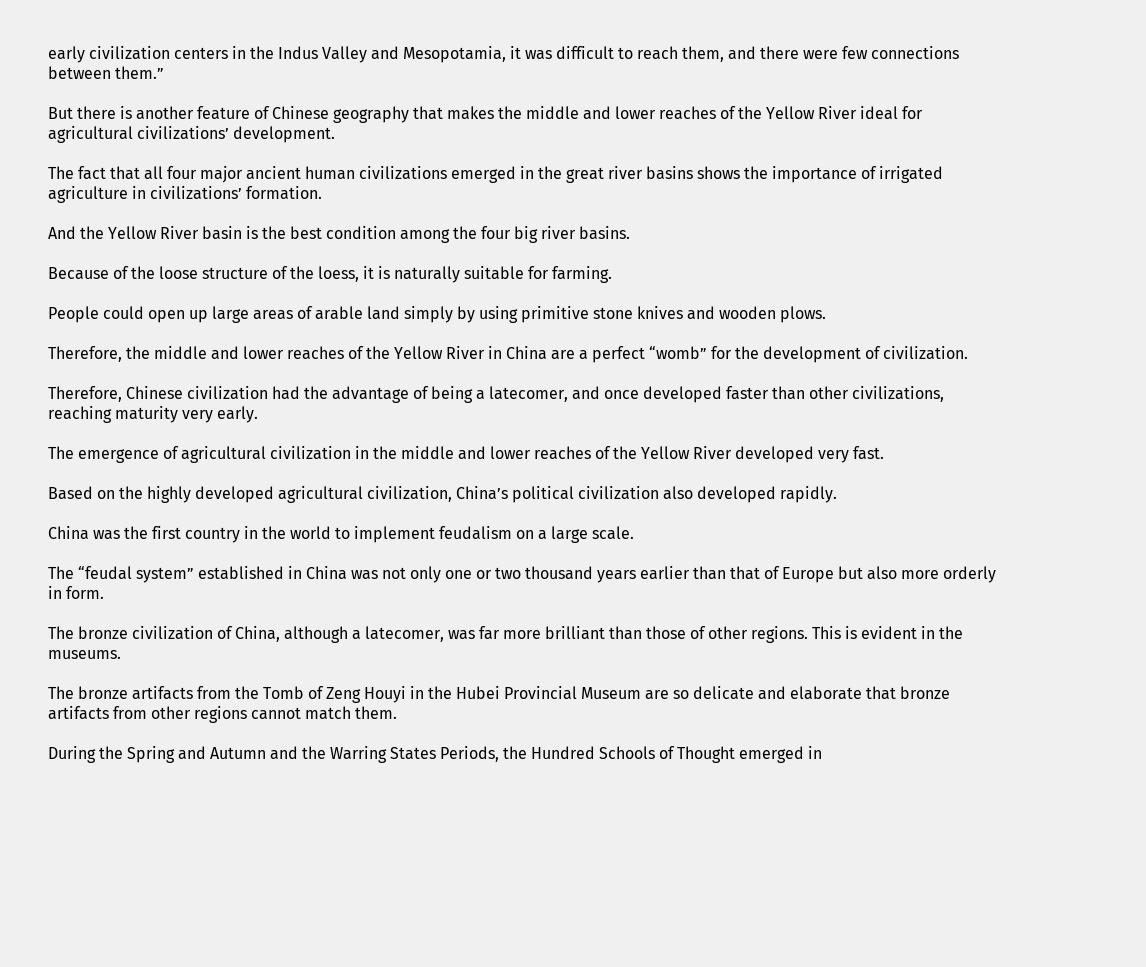early civilization centers in the Indus Valley and Mesopotamia, it was difficult to reach them, and there were few connections between them.”

But there is another feature of Chinese geography that makes the middle and lower reaches of the Yellow River ideal for agricultural civilizations’ development.

The fact that all four major ancient human civilizations emerged in the great river basins shows the importance of irrigated agriculture in civilizations’ formation.

And the Yellow River basin is the best condition among the four big river basins.

Because of the loose structure of the loess, it is naturally suitable for farming.

People could open up large areas of arable land simply by using primitive stone knives and wooden plows.

Therefore, the middle and lower reaches of the Yellow River in China are a perfect “womb” for the development of civilization.

Therefore, Chinese civilization had the advantage of being a latecomer, and once developed faster than other civilizations, reaching maturity very early.

The emergence of agricultural civilization in the middle and lower reaches of the Yellow River developed very fast.

Based on the highly developed agricultural civilization, China’s political civilization also developed rapidly.

China was the first country in the world to implement feudalism on a large scale.

The “feudal system” established in China was not only one or two thousand years earlier than that of Europe but also more orderly in form.

The bronze civilization of China, although a latecomer, was far more brilliant than those of other regions. This is evident in the museums.

The bronze artifacts from the Tomb of Zeng Houyi in the Hubei Provincial Museum are so delicate and elaborate that bronze artifacts from other regions cannot match them.

During the Spring and Autumn and the Warring States Periods, the Hundred Schools of Thought emerged in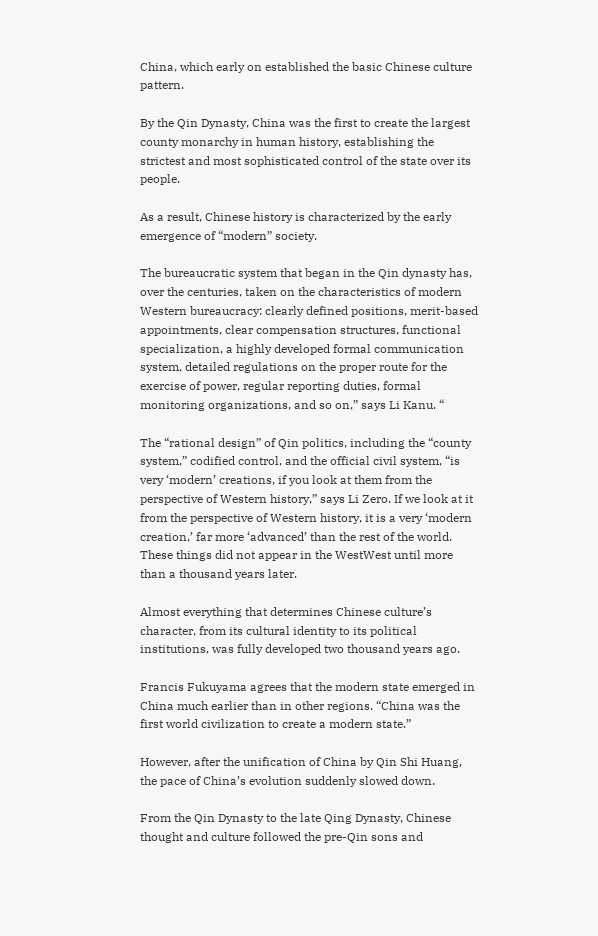China, which early on established the basic Chinese culture pattern.

By the Qin Dynasty, China was the first to create the largest county monarchy in human history, establishing the strictest and most sophisticated control of the state over its people.

As a result, Chinese history is characterized by the early emergence of “modern” society.

The bureaucratic system that began in the Qin dynasty has, over the centuries, taken on the characteristics of modern Western bureaucracy: clearly defined positions, merit-based appointments, clear compensation structures, functional specialization, a highly developed formal communication system, detailed regulations on the proper route for the exercise of power, regular reporting duties, formal monitoring organizations, and so on,” says Li Kanu. “

The “rational design” of Qin politics, including the “county system,” codified control, and the official civil system, “is very ‘modern’ creations, if you look at them from the perspective of Western history,” says Li Zero. If we look at it from the perspective of Western history, it is a very ‘modern creation,’ far more ‘advanced’ than the rest of the world. These things did not appear in the WestWest until more than a thousand years later.

Almost everything that determines Chinese culture’s character, from its cultural identity to its political institutions, was fully developed two thousand years ago.

Francis Fukuyama agrees that the modern state emerged in China much earlier than in other regions. “China was the first world civilization to create a modern state.”

However, after the unification of China by Qin Shi Huang, the pace of China’s evolution suddenly slowed down.

From the Qin Dynasty to the late Qing Dynasty, Chinese thought and culture followed the pre-Qin sons and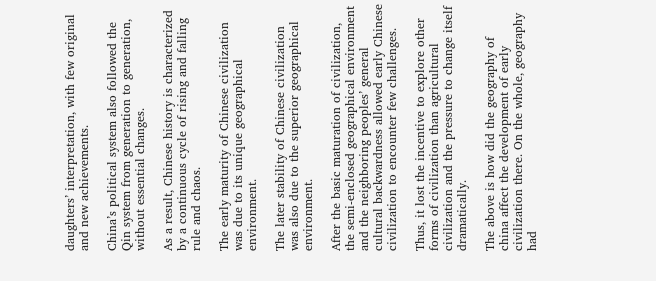daughters’ interpretation, with few original and new achievements.

China’s political system also followed the Qin system from generation to generation, without essential changes.

As a result, Chinese history is characterized by a continuous cycle of rising and falling rule and chaos.

The early maturity of Chinese civilization was due to its unique geographical environment.

The later stability of Chinese civilization was also due to the superior geographical environment.

After the basic maturation of civilization, the semi-enclosed geographical environment and the neighboring peoples’ general cultural backwardness allowed early Chinese civilization to encounter few challenges.

Thus, it lost the incentive to explore other forms of civilization than agricultural civilization and the pressure to change itself dramatically.

The above is how did the geography of china affect the development of early civilization there. On the whole, geography had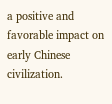a positive and favorable impact on early Chinese civilization.